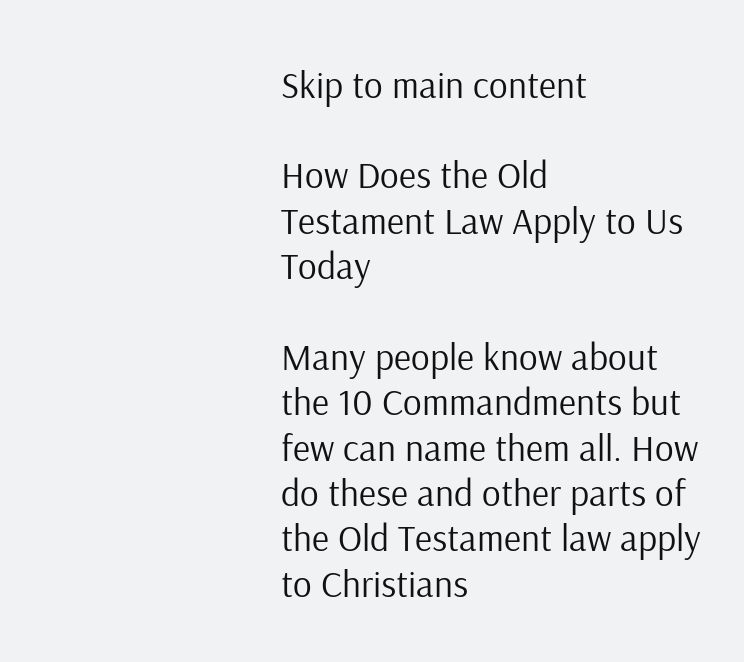Skip to main content

How Does the Old Testament Law Apply to Us Today

Many people know about the 10 Commandments but few can name them all. How do these and other parts of the Old Testament law apply to Christians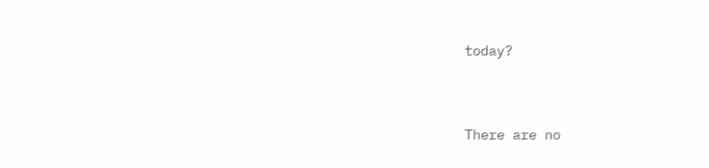today?


There are no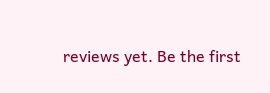reviews yet. Be the first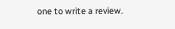one to write a review.